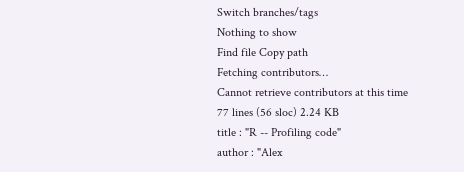Switch branches/tags
Nothing to show
Find file Copy path
Fetching contributors…
Cannot retrieve contributors at this time
77 lines (56 sloc) 2.24 KB
title : "R -- Profiling code"
author : "Alex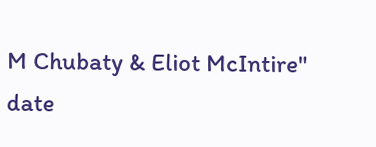M Chubaty & Eliot McIntire"
date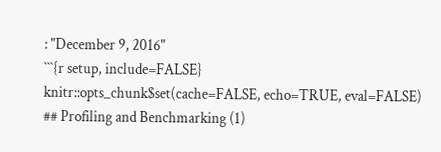: "December 9, 2016"
```{r setup, include=FALSE}
knitr::opts_chunk$set(cache=FALSE, echo=TRUE, eval=FALSE)
## Profiling and Benchmarking (1)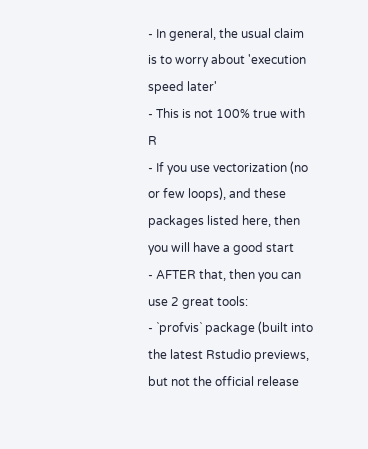- In general, the usual claim is to worry about 'execution speed later'
- This is not 100% true with R
- If you use vectorization (no or few loops), and these packages listed here, then you will have a good start
- AFTER that, then you can use 2 great tools:
- `profvis` package (built into the latest Rstudio previews, but not the official release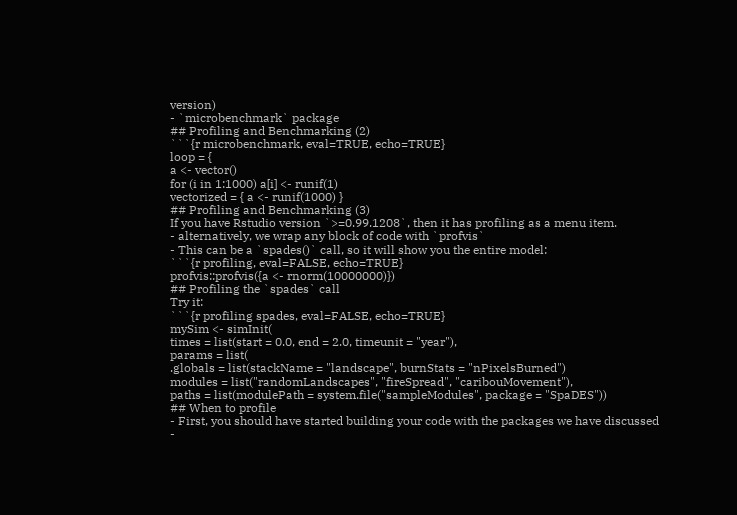version)
- `microbenchmark` package
## Profiling and Benchmarking (2)
```{r microbenchmark, eval=TRUE, echo=TRUE}
loop = {
a <- vector()
for (i in 1:1000) a[i] <- runif(1)
vectorized = { a <- runif(1000) }
## Profiling and Benchmarking (3)
If you have Rstudio version `>=0.99.1208`, then it has profiling as a menu item.
- alternatively, we wrap any block of code with `profvis`
- This can be a `spades()` call, so it will show you the entire model:
```{r profiling, eval=FALSE, echo=TRUE}
profvis::profvis({a <- rnorm(10000000)})
## Profiling the `spades` call
Try it:
```{r profiling spades, eval=FALSE, echo=TRUE}
mySim <- simInit(
times = list(start = 0.0, end = 2.0, timeunit = "year"),
params = list(
.globals = list(stackName = "landscape", burnStats = "nPixelsBurned")
modules = list("randomLandscapes", "fireSpread", "caribouMovement"),
paths = list(modulePath = system.file("sampleModules", package = "SpaDES"))
## When to profile
- First, you should have started building your code with the packages we have discussed
-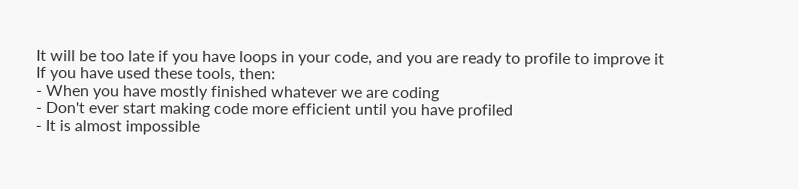It will be too late if you have loops in your code, and you are ready to profile to improve it
If you have used these tools, then:
- When you have mostly finished whatever we are coding
- Don't ever start making code more efficient until you have profiled
- It is almost impossible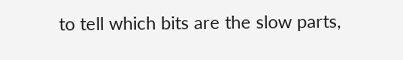to tell which bits are the slow parts,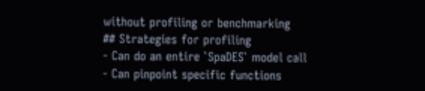without profiling or benchmarking
## Strategies for profiling
- Can do an entire `SpaDES` model call
- Can pinpoint specific functions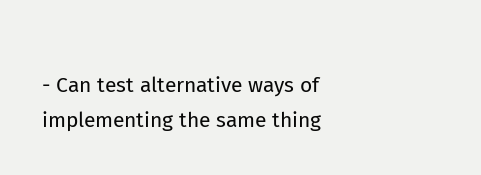- Can test alternative ways of implementing the same thing